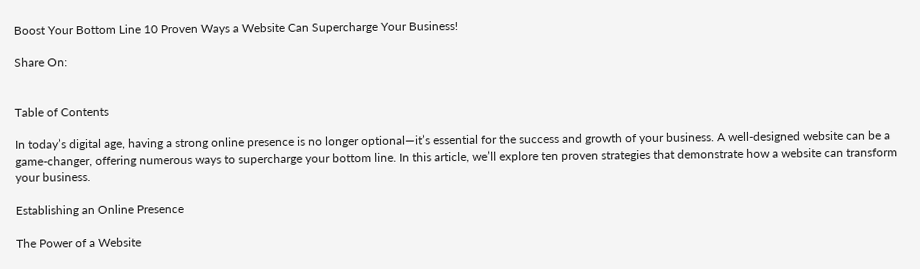Boost Your Bottom Line 10 Proven Ways a Website Can Supercharge Your Business!

Share On:


Table of Contents

In today’s digital age, having a strong online presence is no longer optional—it’s essential for the success and growth of your business. A well-designed website can be a game-changer, offering numerous ways to supercharge your bottom line. In this article, we’ll explore ten proven strategies that demonstrate how a website can transform your business.

Establishing an Online Presence

The Power of a Website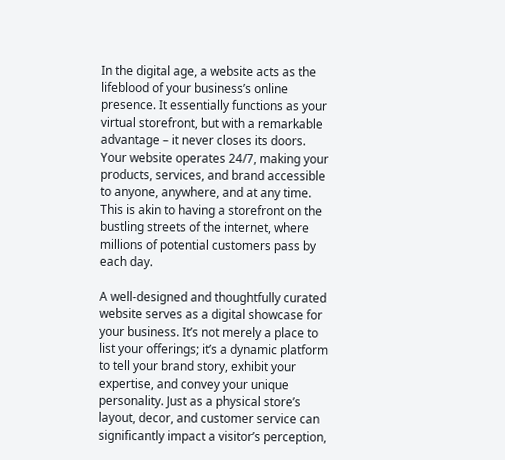In the digital age, a website acts as the lifeblood of your business’s online presence. It essentially functions as your virtual storefront, but with a remarkable advantage – it never closes its doors. Your website operates 24/7, making your products, services, and brand accessible to anyone, anywhere, and at any time. This is akin to having a storefront on the bustling streets of the internet, where millions of potential customers pass by each day.

A well-designed and thoughtfully curated website serves as a digital showcase for your business. It’s not merely a place to list your offerings; it’s a dynamic platform to tell your brand story, exhibit your expertise, and convey your unique personality. Just as a physical store’s layout, decor, and customer service can significantly impact a visitor’s perception,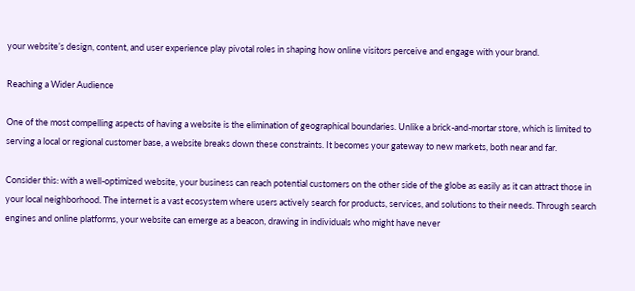your website’s design, content, and user experience play pivotal roles in shaping how online visitors perceive and engage with your brand.

Reaching a Wider Audience

One of the most compelling aspects of having a website is the elimination of geographical boundaries. Unlike a brick-and-mortar store, which is limited to serving a local or regional customer base, a website breaks down these constraints. It becomes your gateway to new markets, both near and far.

Consider this: with a well-optimized website, your business can reach potential customers on the other side of the globe as easily as it can attract those in your local neighborhood. The internet is a vast ecosystem where users actively search for products, services, and solutions to their needs. Through search engines and online platforms, your website can emerge as a beacon, drawing in individuals who might have never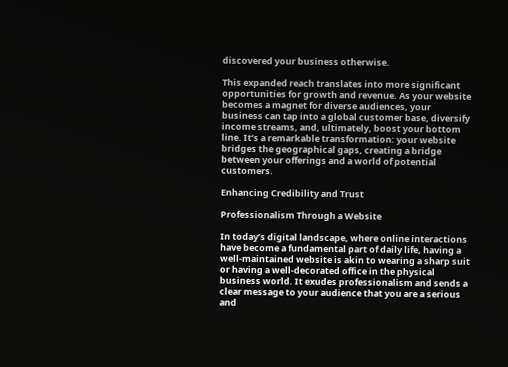discovered your business otherwise.

This expanded reach translates into more significant opportunities for growth and revenue. As your website becomes a magnet for diverse audiences, your business can tap into a global customer base, diversify income streams, and, ultimately, boost your bottom line. It’s a remarkable transformation: your website bridges the geographical gaps, creating a bridge between your offerings and a world of potential customers.

Enhancing Credibility and Trust

Professionalism Through a Website

In today’s digital landscape, where online interactions have become a fundamental part of daily life, having a well-maintained website is akin to wearing a sharp suit or having a well-decorated office in the physical business world. It exudes professionalism and sends a clear message to your audience that you are a serious and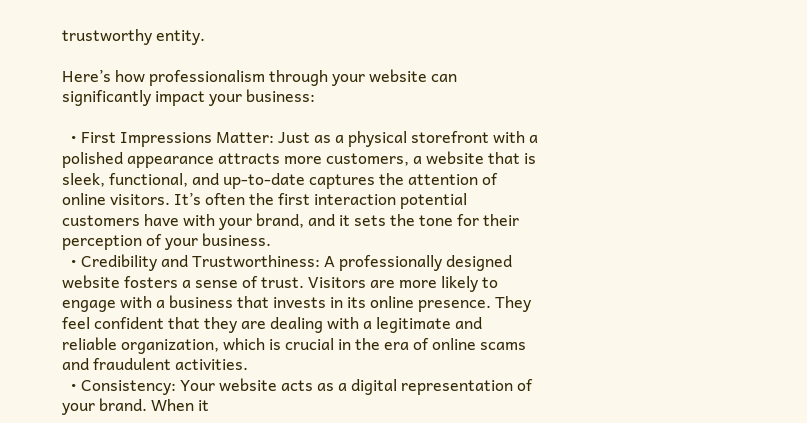trustworthy entity.

Here’s how professionalism through your website can significantly impact your business:

  • First Impressions Matter: Just as a physical storefront with a polished appearance attracts more customers, a website that is sleek, functional, and up-to-date captures the attention of online visitors. It’s often the first interaction potential customers have with your brand, and it sets the tone for their perception of your business.
  • Credibility and Trustworthiness: A professionally designed website fosters a sense of trust. Visitors are more likely to engage with a business that invests in its online presence. They feel confident that they are dealing with a legitimate and reliable organization, which is crucial in the era of online scams and fraudulent activities.
  • Consistency: Your website acts as a digital representation of your brand. When it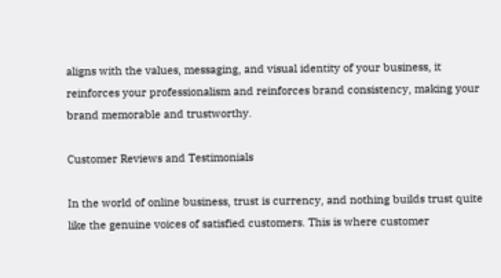aligns with the values, messaging, and visual identity of your business, it reinforces your professionalism and reinforces brand consistency, making your brand memorable and trustworthy.

Customer Reviews and Testimonials

In the world of online business, trust is currency, and nothing builds trust quite like the genuine voices of satisfied customers. This is where customer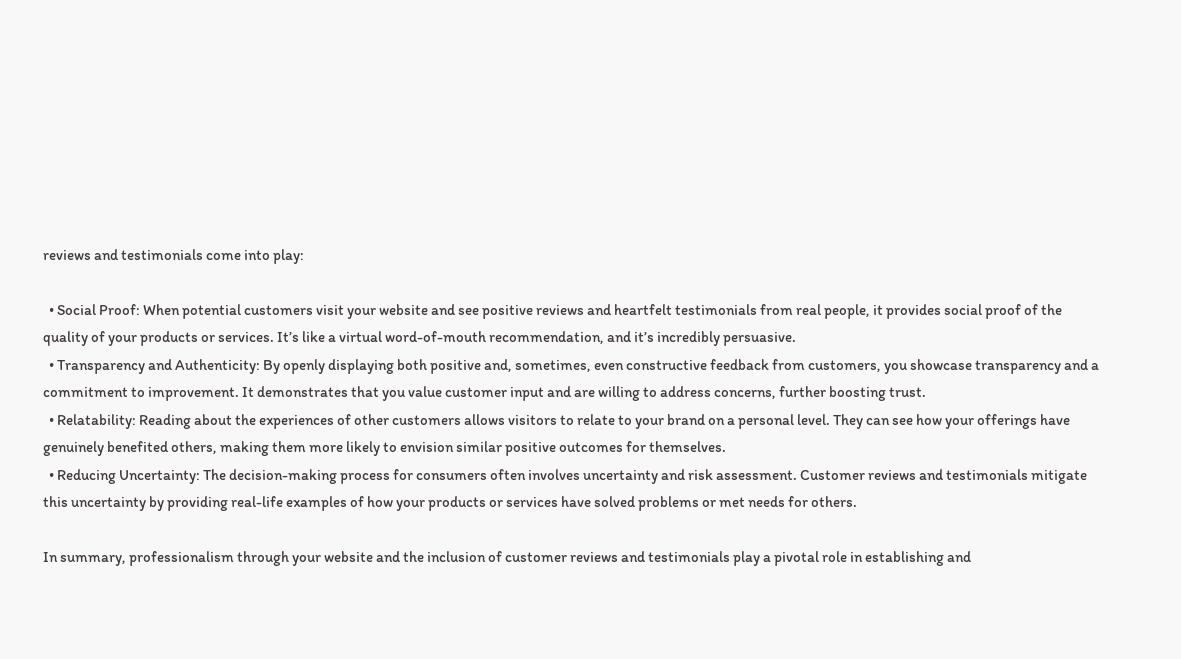reviews and testimonials come into play:

  • Social Proof: When potential customers visit your website and see positive reviews and heartfelt testimonials from real people, it provides social proof of the quality of your products or services. It’s like a virtual word-of-mouth recommendation, and it’s incredibly persuasive.
  • Transparency and Authenticity: By openly displaying both positive and, sometimes, even constructive feedback from customers, you showcase transparency and a commitment to improvement. It demonstrates that you value customer input and are willing to address concerns, further boosting trust.
  • Relatability: Reading about the experiences of other customers allows visitors to relate to your brand on a personal level. They can see how your offerings have genuinely benefited others, making them more likely to envision similar positive outcomes for themselves.
  • Reducing Uncertainty: The decision-making process for consumers often involves uncertainty and risk assessment. Customer reviews and testimonials mitigate this uncertainty by providing real-life examples of how your products or services have solved problems or met needs for others.

In summary, professionalism through your website and the inclusion of customer reviews and testimonials play a pivotal role in establishing and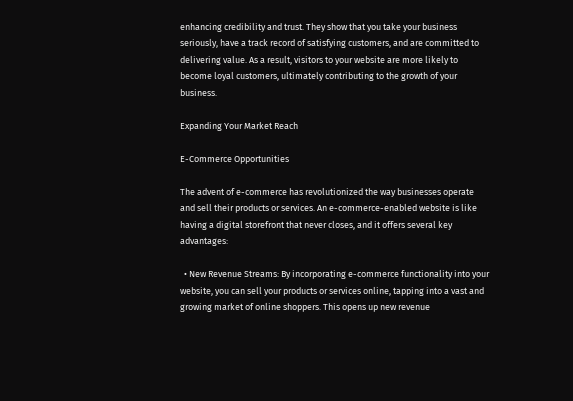enhancing credibility and trust. They show that you take your business seriously, have a track record of satisfying customers, and are committed to delivering value. As a result, visitors to your website are more likely to become loyal customers, ultimately contributing to the growth of your business.

Expanding Your Market Reach

E-Commerce Opportunities

The advent of e-commerce has revolutionized the way businesses operate and sell their products or services. An e-commerce-enabled website is like having a digital storefront that never closes, and it offers several key advantages:

  • New Revenue Streams: By incorporating e-commerce functionality into your website, you can sell your products or services online, tapping into a vast and growing market of online shoppers. This opens up new revenue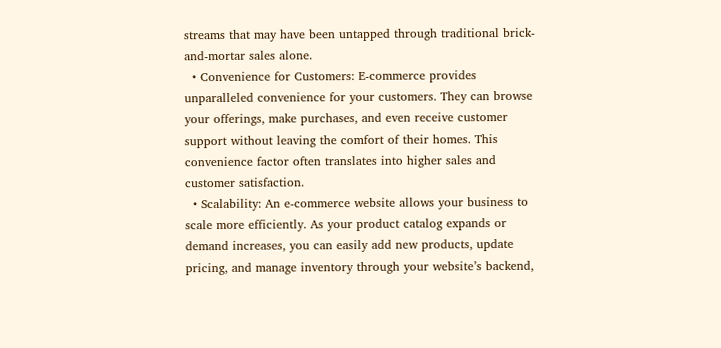streams that may have been untapped through traditional brick-and-mortar sales alone.
  • Convenience for Customers: E-commerce provides unparalleled convenience for your customers. They can browse your offerings, make purchases, and even receive customer support without leaving the comfort of their homes. This convenience factor often translates into higher sales and customer satisfaction.
  • Scalability: An e-commerce website allows your business to scale more efficiently. As your product catalog expands or demand increases, you can easily add new products, update pricing, and manage inventory through your website’s backend,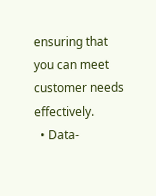ensuring that you can meet customer needs effectively.
  • Data-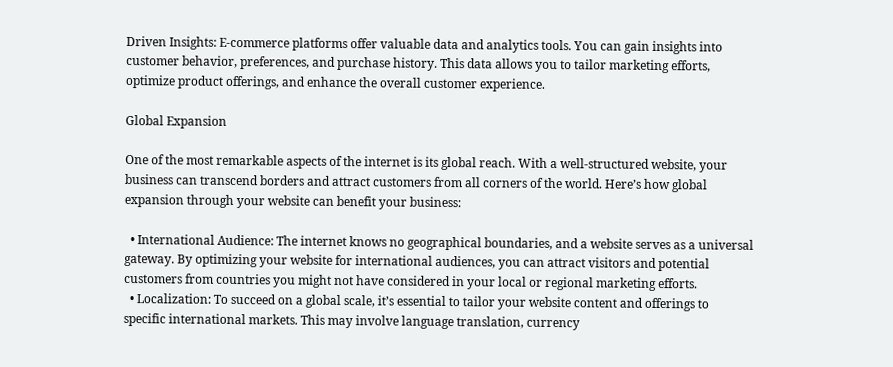Driven Insights: E-commerce platforms offer valuable data and analytics tools. You can gain insights into customer behavior, preferences, and purchase history. This data allows you to tailor marketing efforts, optimize product offerings, and enhance the overall customer experience.

Global Expansion

One of the most remarkable aspects of the internet is its global reach. With a well-structured website, your business can transcend borders and attract customers from all corners of the world. Here’s how global expansion through your website can benefit your business:

  • International Audience: The internet knows no geographical boundaries, and a website serves as a universal gateway. By optimizing your website for international audiences, you can attract visitors and potential customers from countries you might not have considered in your local or regional marketing efforts.
  • Localization: To succeed on a global scale, it’s essential to tailor your website content and offerings to specific international markets. This may involve language translation, currency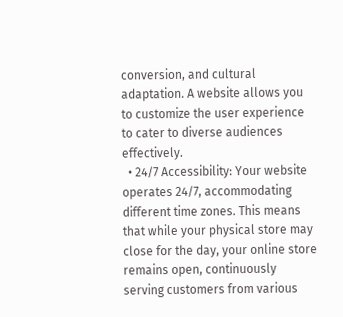conversion, and cultural adaptation. A website allows you to customize the user experience to cater to diverse audiences effectively.
  • 24/7 Accessibility: Your website operates 24/7, accommodating different time zones. This means that while your physical store may close for the day, your online store remains open, continuously serving customers from various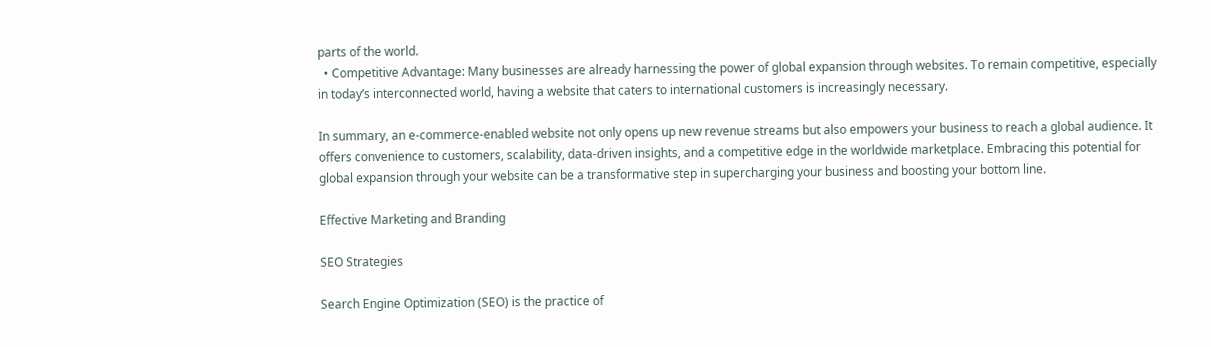parts of the world.
  • Competitive Advantage: Many businesses are already harnessing the power of global expansion through websites. To remain competitive, especially in today’s interconnected world, having a website that caters to international customers is increasingly necessary.

In summary, an e-commerce-enabled website not only opens up new revenue streams but also empowers your business to reach a global audience. It offers convenience to customers, scalability, data-driven insights, and a competitive edge in the worldwide marketplace. Embracing this potential for global expansion through your website can be a transformative step in supercharging your business and boosting your bottom line.

Effective Marketing and Branding

SEO Strategies

Search Engine Optimization (SEO) is the practice of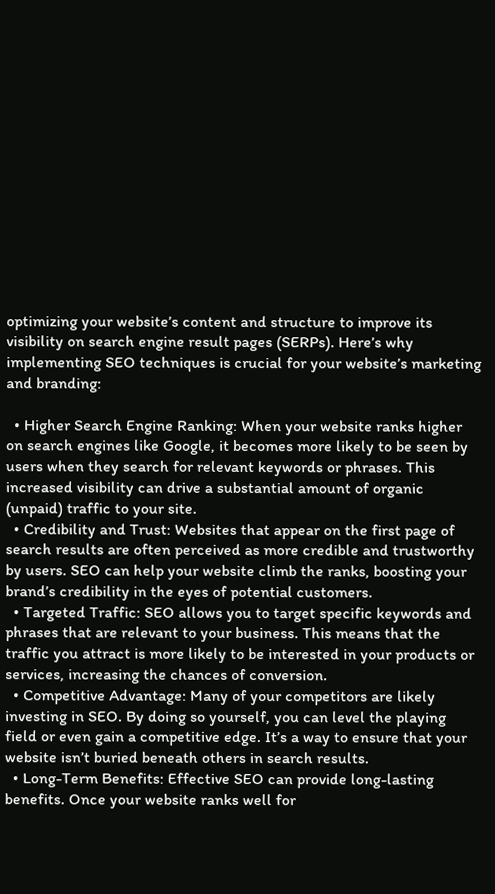optimizing your website’s content and structure to improve its visibility on search engine result pages (SERPs). Here’s why implementing SEO techniques is crucial for your website’s marketing and branding:

  • Higher Search Engine Ranking: When your website ranks higher on search engines like Google, it becomes more likely to be seen by users when they search for relevant keywords or phrases. This increased visibility can drive a substantial amount of organic (unpaid) traffic to your site.
  • Credibility and Trust: Websites that appear on the first page of search results are often perceived as more credible and trustworthy by users. SEO can help your website climb the ranks, boosting your brand’s credibility in the eyes of potential customers.
  • Targeted Traffic: SEO allows you to target specific keywords and phrases that are relevant to your business. This means that the traffic you attract is more likely to be interested in your products or services, increasing the chances of conversion.
  • Competitive Advantage: Many of your competitors are likely investing in SEO. By doing so yourself, you can level the playing field or even gain a competitive edge. It’s a way to ensure that your website isn’t buried beneath others in search results.
  • Long-Term Benefits: Effective SEO can provide long-lasting benefits. Once your website ranks well for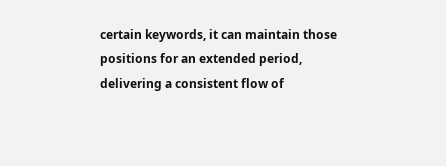certain keywords, it can maintain those positions for an extended period, delivering a consistent flow of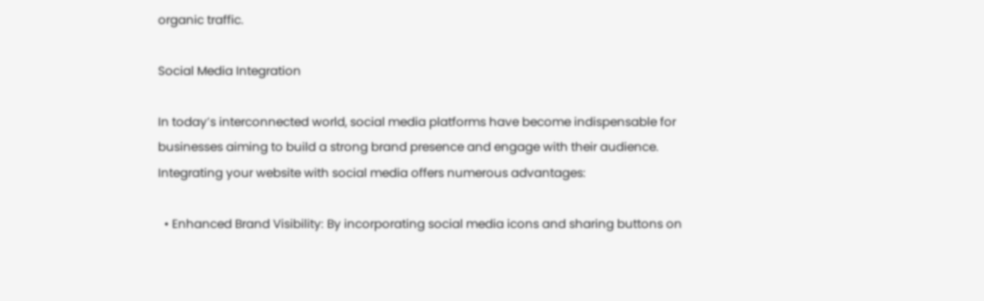organic traffic.

Social Media Integration

In today’s interconnected world, social media platforms have become indispensable for businesses aiming to build a strong brand presence and engage with their audience. Integrating your website with social media offers numerous advantages:

  • Enhanced Brand Visibility: By incorporating social media icons and sharing buttons on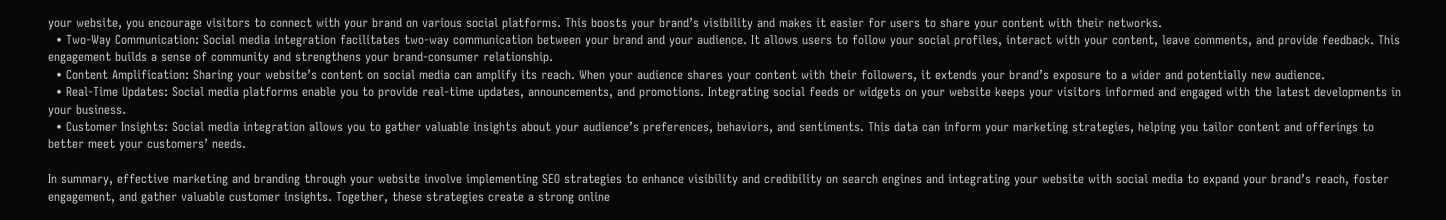your website, you encourage visitors to connect with your brand on various social platforms. This boosts your brand’s visibility and makes it easier for users to share your content with their networks.
  • Two-Way Communication: Social media integration facilitates two-way communication between your brand and your audience. It allows users to follow your social profiles, interact with your content, leave comments, and provide feedback. This engagement builds a sense of community and strengthens your brand-consumer relationship.
  • Content Amplification: Sharing your website’s content on social media can amplify its reach. When your audience shares your content with their followers, it extends your brand’s exposure to a wider and potentially new audience.
  • Real-Time Updates: Social media platforms enable you to provide real-time updates, announcements, and promotions. Integrating social feeds or widgets on your website keeps your visitors informed and engaged with the latest developments in your business.
  • Customer Insights: Social media integration allows you to gather valuable insights about your audience’s preferences, behaviors, and sentiments. This data can inform your marketing strategies, helping you tailor content and offerings to better meet your customers’ needs.

In summary, effective marketing and branding through your website involve implementing SEO strategies to enhance visibility and credibility on search engines and integrating your website with social media to expand your brand’s reach, foster engagement, and gather valuable customer insights. Together, these strategies create a strong online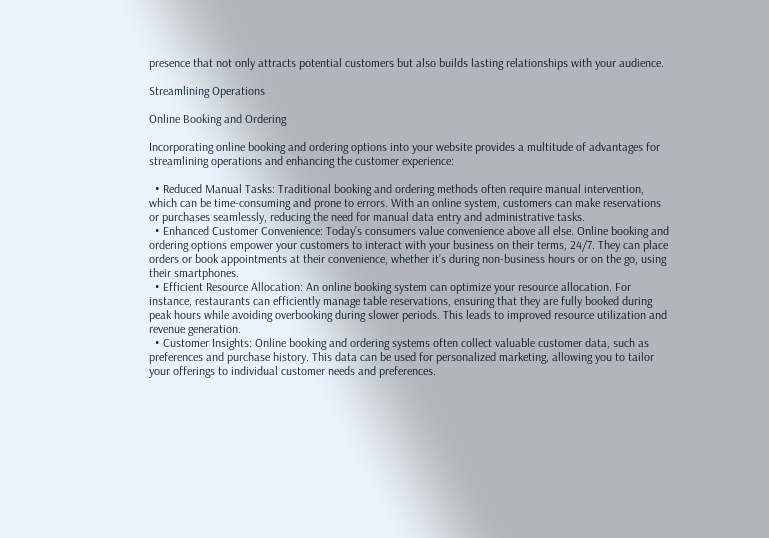presence that not only attracts potential customers but also builds lasting relationships with your audience.

Streamlining Operations

Online Booking and Ordering

Incorporating online booking and ordering options into your website provides a multitude of advantages for streamlining operations and enhancing the customer experience:

  • Reduced Manual Tasks: Traditional booking and ordering methods often require manual intervention, which can be time-consuming and prone to errors. With an online system, customers can make reservations or purchases seamlessly, reducing the need for manual data entry and administrative tasks.
  • Enhanced Customer Convenience: Today’s consumers value convenience above all else. Online booking and ordering options empower your customers to interact with your business on their terms, 24/7. They can place orders or book appointments at their convenience, whether it’s during non-business hours or on the go, using their smartphones.
  • Efficient Resource Allocation: An online booking system can optimize your resource allocation. For instance, restaurants can efficiently manage table reservations, ensuring that they are fully booked during peak hours while avoiding overbooking during slower periods. This leads to improved resource utilization and revenue generation.
  • Customer Insights: Online booking and ordering systems often collect valuable customer data, such as preferences and purchase history. This data can be used for personalized marketing, allowing you to tailor your offerings to individual customer needs and preferences.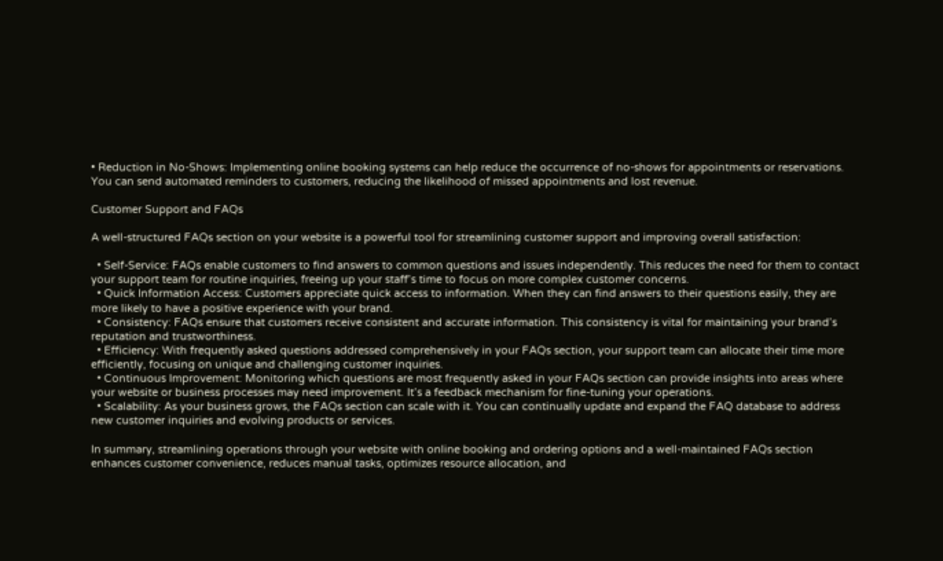• Reduction in No-Shows: Implementing online booking systems can help reduce the occurrence of no-shows for appointments or reservations. You can send automated reminders to customers, reducing the likelihood of missed appointments and lost revenue.

Customer Support and FAQs

A well-structured FAQs section on your website is a powerful tool for streamlining customer support and improving overall satisfaction:

  • Self-Service: FAQs enable customers to find answers to common questions and issues independently. This reduces the need for them to contact your support team for routine inquiries, freeing up your staff’s time to focus on more complex customer concerns.
  • Quick Information Access: Customers appreciate quick access to information. When they can find answers to their questions easily, they are more likely to have a positive experience with your brand.
  • Consistency: FAQs ensure that customers receive consistent and accurate information. This consistency is vital for maintaining your brand’s reputation and trustworthiness.
  • Efficiency: With frequently asked questions addressed comprehensively in your FAQs section, your support team can allocate their time more efficiently, focusing on unique and challenging customer inquiries.
  • Continuous Improvement: Monitoring which questions are most frequently asked in your FAQs section can provide insights into areas where your website or business processes may need improvement. It’s a feedback mechanism for fine-tuning your operations.
  • Scalability: As your business grows, the FAQs section can scale with it. You can continually update and expand the FAQ database to address new customer inquiries and evolving products or services.

In summary, streamlining operations through your website with online booking and ordering options and a well-maintained FAQs section enhances customer convenience, reduces manual tasks, optimizes resource allocation, and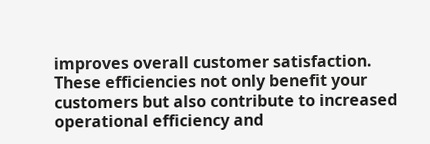improves overall customer satisfaction. These efficiencies not only benefit your customers but also contribute to increased operational efficiency and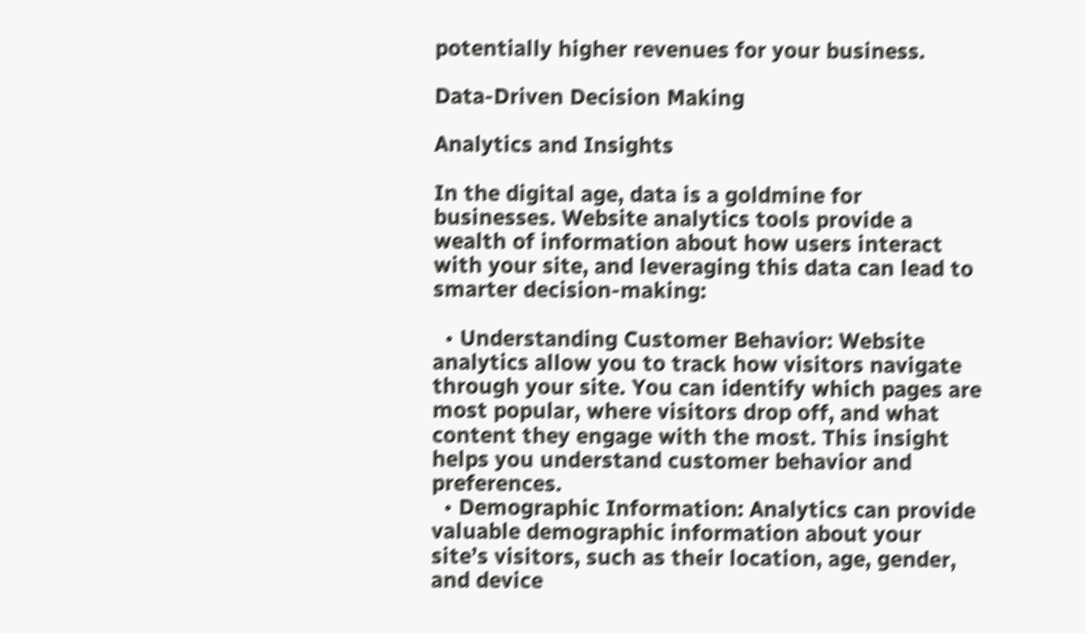potentially higher revenues for your business.

Data-Driven Decision Making

Analytics and Insights

In the digital age, data is a goldmine for businesses. Website analytics tools provide a wealth of information about how users interact with your site, and leveraging this data can lead to smarter decision-making:

  • Understanding Customer Behavior: Website analytics allow you to track how visitors navigate through your site. You can identify which pages are most popular, where visitors drop off, and what content they engage with the most. This insight helps you understand customer behavior and preferences.
  • Demographic Information: Analytics can provide valuable demographic information about your site’s visitors, such as their location, age, gender, and device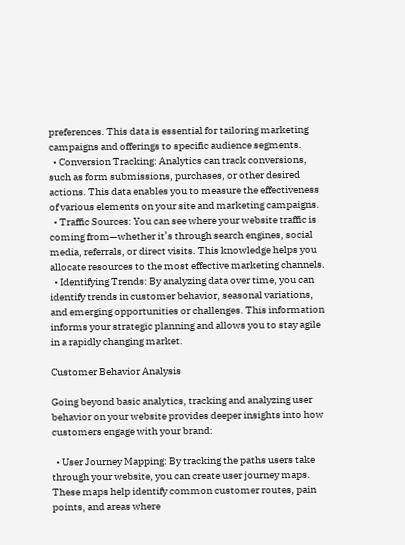preferences. This data is essential for tailoring marketing campaigns and offerings to specific audience segments.
  • Conversion Tracking: Analytics can track conversions, such as form submissions, purchases, or other desired actions. This data enables you to measure the effectiveness of various elements on your site and marketing campaigns.
  • Traffic Sources: You can see where your website traffic is coming from—whether it’s through search engines, social media, referrals, or direct visits. This knowledge helps you allocate resources to the most effective marketing channels.
  • Identifying Trends: By analyzing data over time, you can identify trends in customer behavior, seasonal variations, and emerging opportunities or challenges. This information informs your strategic planning and allows you to stay agile in a rapidly changing market.

Customer Behavior Analysis

Going beyond basic analytics, tracking and analyzing user behavior on your website provides deeper insights into how customers engage with your brand:

  • User Journey Mapping: By tracking the paths users take through your website, you can create user journey maps. These maps help identify common customer routes, pain points, and areas where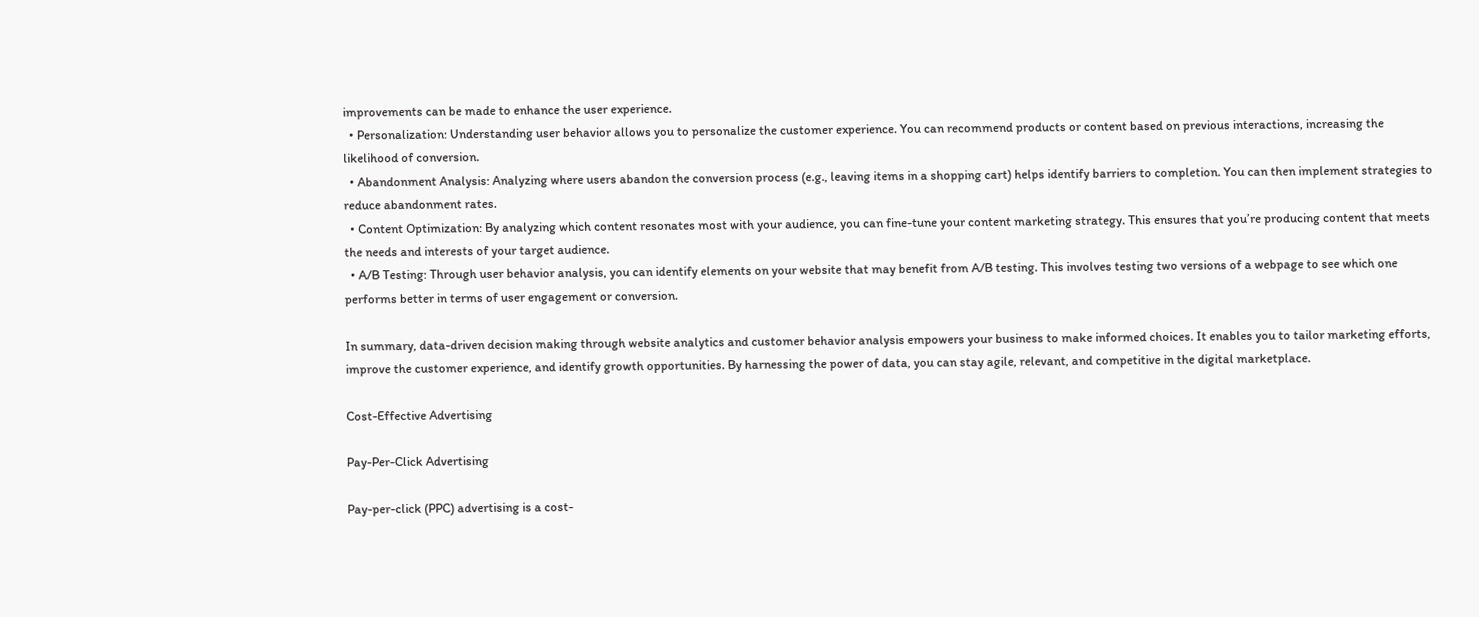improvements can be made to enhance the user experience.
  • Personalization: Understanding user behavior allows you to personalize the customer experience. You can recommend products or content based on previous interactions, increasing the likelihood of conversion.
  • Abandonment Analysis: Analyzing where users abandon the conversion process (e.g., leaving items in a shopping cart) helps identify barriers to completion. You can then implement strategies to reduce abandonment rates.
  • Content Optimization: By analyzing which content resonates most with your audience, you can fine-tune your content marketing strategy. This ensures that you’re producing content that meets the needs and interests of your target audience.
  • A/B Testing: Through user behavior analysis, you can identify elements on your website that may benefit from A/B testing. This involves testing two versions of a webpage to see which one performs better in terms of user engagement or conversion.

In summary, data-driven decision making through website analytics and customer behavior analysis empowers your business to make informed choices. It enables you to tailor marketing efforts, improve the customer experience, and identify growth opportunities. By harnessing the power of data, you can stay agile, relevant, and competitive in the digital marketplace.

Cost-Effective Advertising

Pay-Per-Click Advertising

Pay-per-click (PPC) advertising is a cost-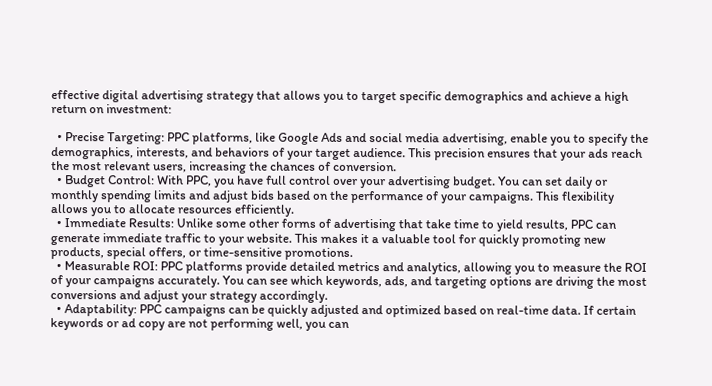effective digital advertising strategy that allows you to target specific demographics and achieve a high return on investment:

  • Precise Targeting: PPC platforms, like Google Ads and social media advertising, enable you to specify the demographics, interests, and behaviors of your target audience. This precision ensures that your ads reach the most relevant users, increasing the chances of conversion.
  • Budget Control: With PPC, you have full control over your advertising budget. You can set daily or monthly spending limits and adjust bids based on the performance of your campaigns. This flexibility allows you to allocate resources efficiently.
  • Immediate Results: Unlike some other forms of advertising that take time to yield results, PPC can generate immediate traffic to your website. This makes it a valuable tool for quickly promoting new products, special offers, or time-sensitive promotions.
  • Measurable ROI: PPC platforms provide detailed metrics and analytics, allowing you to measure the ROI of your campaigns accurately. You can see which keywords, ads, and targeting options are driving the most conversions and adjust your strategy accordingly.
  • Adaptability: PPC campaigns can be quickly adjusted and optimized based on real-time data. If certain keywords or ad copy are not performing well, you can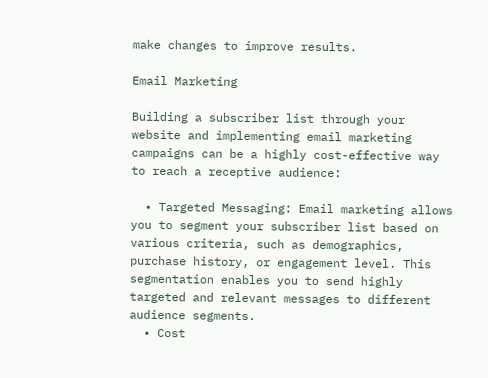make changes to improve results.

Email Marketing

Building a subscriber list through your website and implementing email marketing campaigns can be a highly cost-effective way to reach a receptive audience:

  • Targeted Messaging: Email marketing allows you to segment your subscriber list based on various criteria, such as demographics, purchase history, or engagement level. This segmentation enables you to send highly targeted and relevant messages to different audience segments.
  • Cost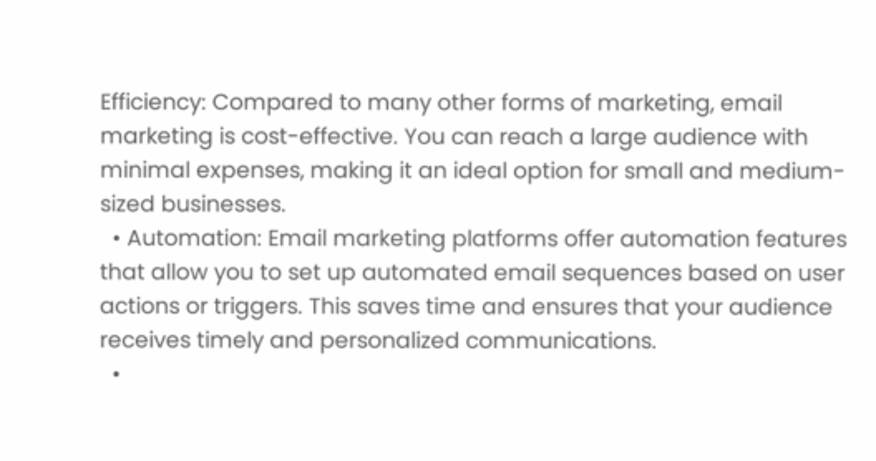Efficiency: Compared to many other forms of marketing, email marketing is cost-effective. You can reach a large audience with minimal expenses, making it an ideal option for small and medium-sized businesses.
  • Automation: Email marketing platforms offer automation features that allow you to set up automated email sequences based on user actions or triggers. This saves time and ensures that your audience receives timely and personalized communications.
  •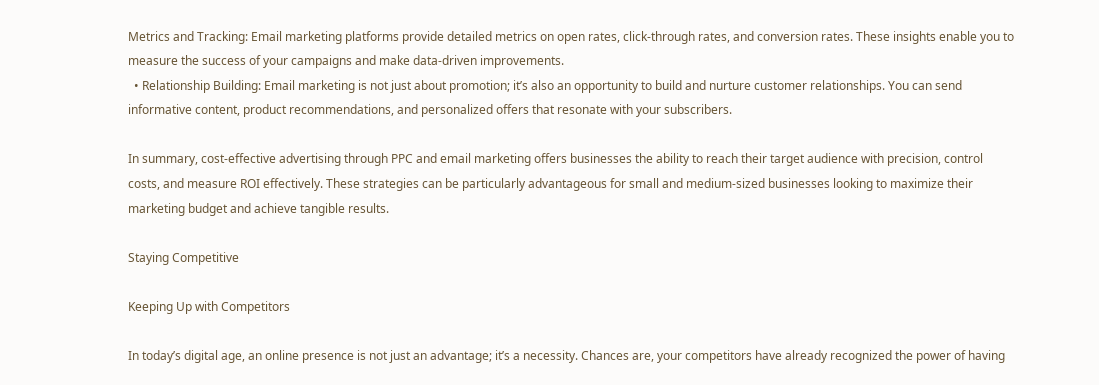Metrics and Tracking: Email marketing platforms provide detailed metrics on open rates, click-through rates, and conversion rates. These insights enable you to measure the success of your campaigns and make data-driven improvements.
  • Relationship Building: Email marketing is not just about promotion; it’s also an opportunity to build and nurture customer relationships. You can send informative content, product recommendations, and personalized offers that resonate with your subscribers.

In summary, cost-effective advertising through PPC and email marketing offers businesses the ability to reach their target audience with precision, control costs, and measure ROI effectively. These strategies can be particularly advantageous for small and medium-sized businesses looking to maximize their marketing budget and achieve tangible results.

Staying Competitive

Keeping Up with Competitors

In today’s digital age, an online presence is not just an advantage; it’s a necessity. Chances are, your competitors have already recognized the power of having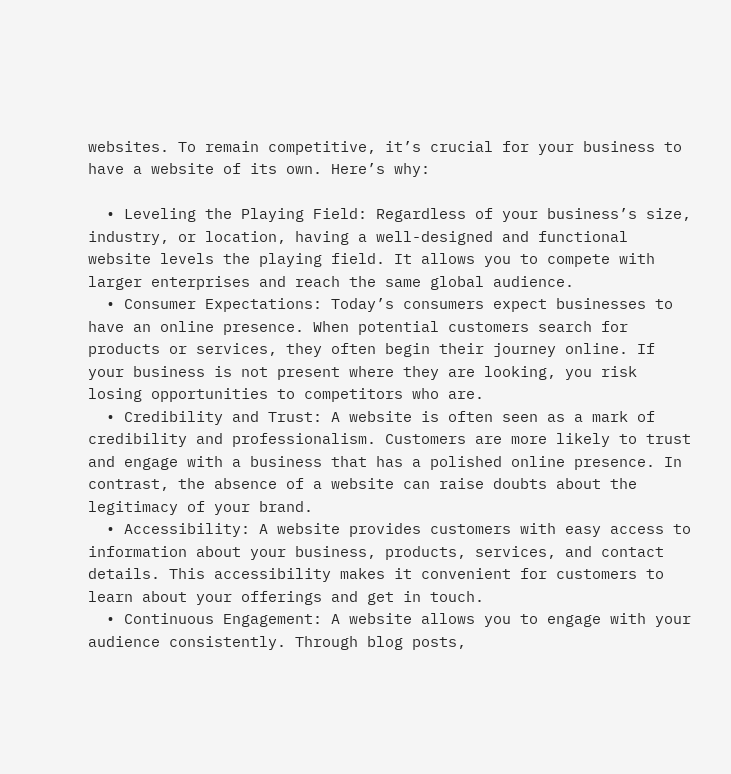websites. To remain competitive, it’s crucial for your business to have a website of its own. Here’s why:

  • Leveling the Playing Field: Regardless of your business’s size, industry, or location, having a well-designed and functional website levels the playing field. It allows you to compete with larger enterprises and reach the same global audience.
  • Consumer Expectations: Today’s consumers expect businesses to have an online presence. When potential customers search for products or services, they often begin their journey online. If your business is not present where they are looking, you risk losing opportunities to competitors who are.
  • Credibility and Trust: A website is often seen as a mark of credibility and professionalism. Customers are more likely to trust and engage with a business that has a polished online presence. In contrast, the absence of a website can raise doubts about the legitimacy of your brand.
  • Accessibility: A website provides customers with easy access to information about your business, products, services, and contact details. This accessibility makes it convenient for customers to learn about your offerings and get in touch.
  • Continuous Engagement: A website allows you to engage with your audience consistently. Through blog posts,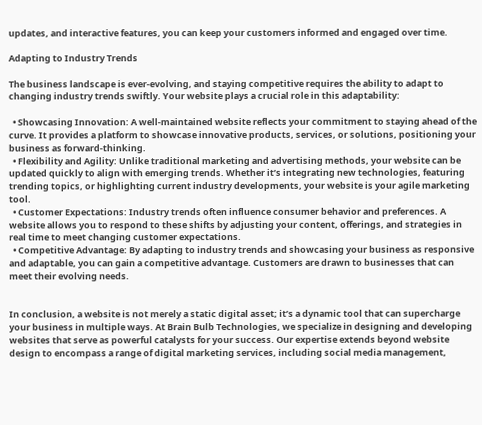updates, and interactive features, you can keep your customers informed and engaged over time.

Adapting to Industry Trends

The business landscape is ever-evolving, and staying competitive requires the ability to adapt to changing industry trends swiftly. Your website plays a crucial role in this adaptability:

  • Showcasing Innovation: A well-maintained website reflects your commitment to staying ahead of the curve. It provides a platform to showcase innovative products, services, or solutions, positioning your business as forward-thinking.
  • Flexibility and Agility: Unlike traditional marketing and advertising methods, your website can be updated quickly to align with emerging trends. Whether it’s integrating new technologies, featuring trending topics, or highlighting current industry developments, your website is your agile marketing tool.
  • Customer Expectations: Industry trends often influence consumer behavior and preferences. A website allows you to respond to these shifts by adjusting your content, offerings, and strategies in real time to meet changing customer expectations.
  • Competitive Advantage: By adapting to industry trends and showcasing your business as responsive and adaptable, you can gain a competitive advantage. Customers are drawn to businesses that can meet their evolving needs.


In conclusion, a website is not merely a static digital asset; it’s a dynamic tool that can supercharge your business in multiple ways. At Brain Bulb Technologies, we specialize in designing and developing websites that serve as powerful catalysts for your success. Our expertise extends beyond website design to encompass a range of digital marketing services, including social media management,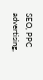SEO, PPC advertising,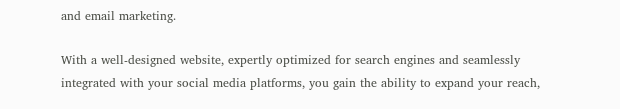and email marketing.

With a well-designed website, expertly optimized for search engines and seamlessly integrated with your social media platforms, you gain the ability to expand your reach,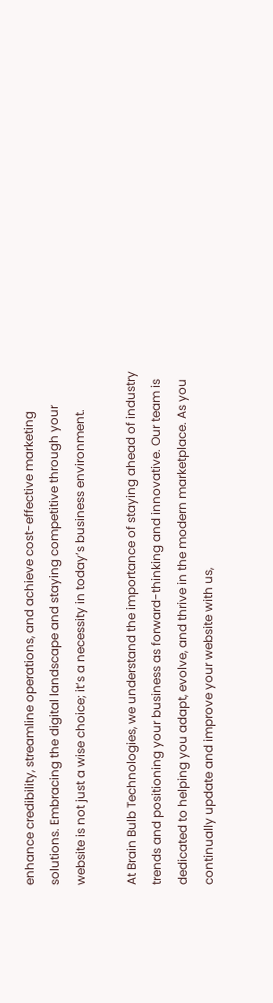enhance credibility, streamline operations, and achieve cost-effective marketing solutions. Embracing the digital landscape and staying competitive through your website is not just a wise choice; it’s a necessity in today’s business environment.

At Brain Bulb Technologies, we understand the importance of staying ahead of industry trends and positioning your business as forward-thinking and innovative. Our team is dedicated to helping you adapt, evolve, and thrive in the modern marketplace. As you continually update and improve your website with us,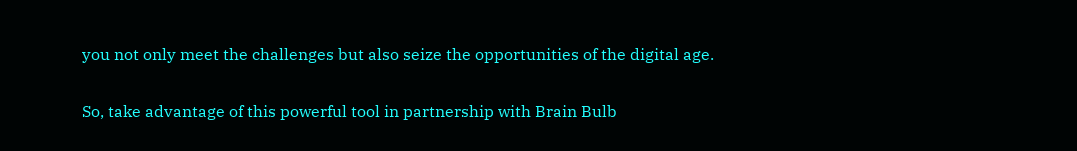you not only meet the challenges but also seize the opportunities of the digital age.

So, take advantage of this powerful tool in partnership with Brain Bulb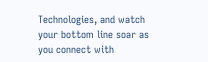Technologies, and watch your bottom line soar as you connect with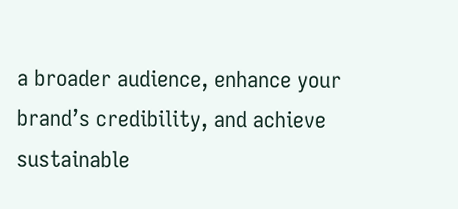a broader audience, enhance your brand’s credibility, and achieve sustainable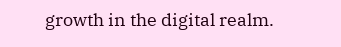growth in the digital realm.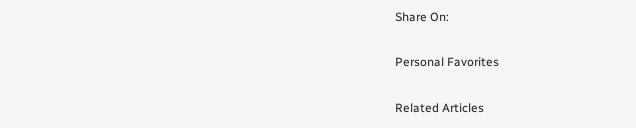Share On:

Personal Favorites

Related Articles